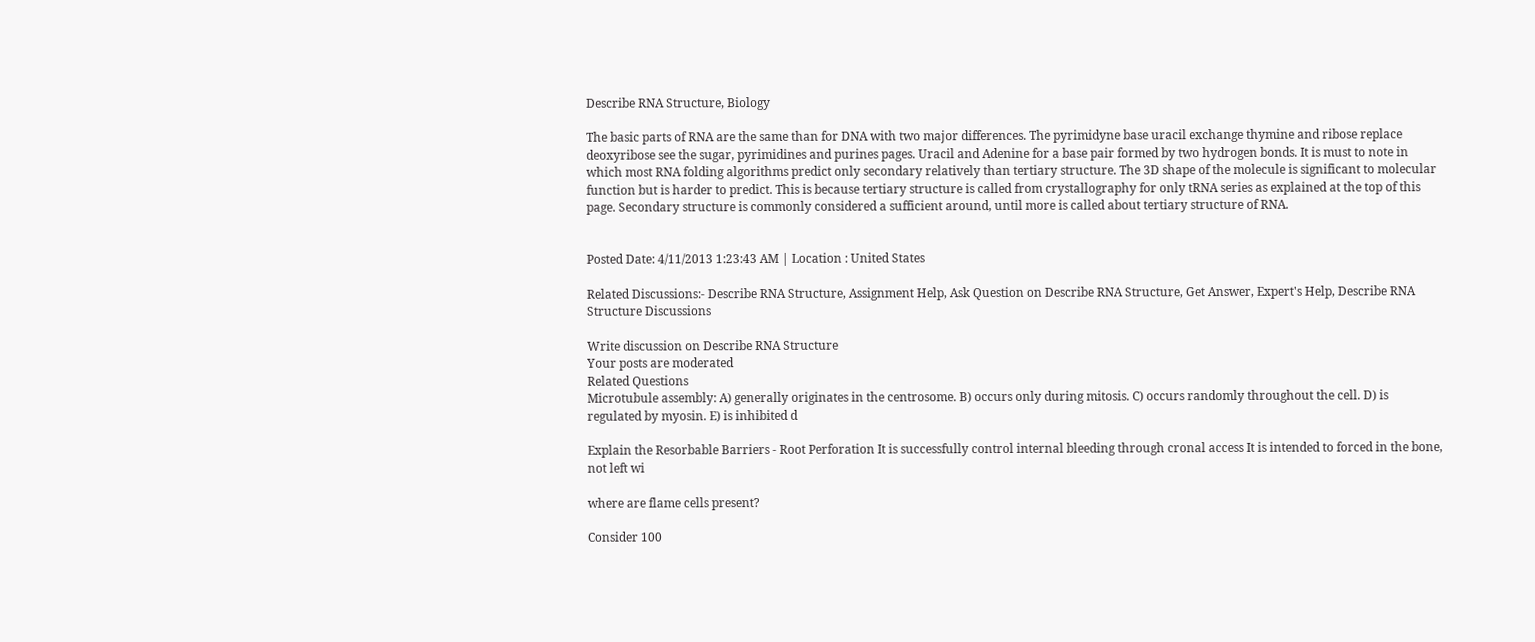Describe RNA Structure, Biology

The basic parts of RNA are the same than for DNA with two major differences. The pyrimidyne base uracil exchange thymine and ribose replace deoxyribose see the sugar, pyrimidines and purines pages. Uracil and Adenine for a base pair formed by two hydrogen bonds. It is must to note in which most RNA folding algorithms predict only secondary relatively than tertiary structure. The 3D shape of the molecule is significant to molecular function but is harder to predict. This is because tertiary structure is called from crystallography for only tRNA series as explained at the top of this page. Secondary structure is commonly considered a sufficient around, until more is called about tertiary structure of RNA.


Posted Date: 4/11/2013 1:23:43 AM | Location : United States

Related Discussions:- Describe RNA Structure, Assignment Help, Ask Question on Describe RNA Structure, Get Answer, Expert's Help, Describe RNA Structure Discussions

Write discussion on Describe RNA Structure
Your posts are moderated
Related Questions
Microtubule assembly: A) generally originates in the centrosome. B) occurs only during mitosis. C) occurs randomly throughout the cell. D) is regulated by myosin. E) is inhibited d

Explain the Resorbable Barriers - Root Perforation It is successfully control internal bleeding through cronal access It is intended to forced in the bone, not left wi

where are flame cells present?

Consider 100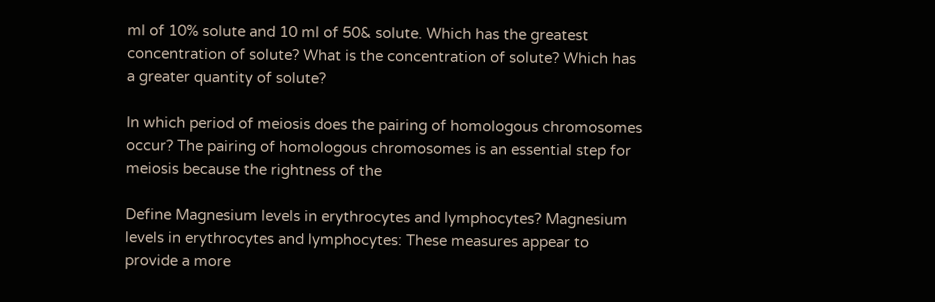ml of 10% solute and 10 ml of 50& solute. Which has the greatest concentration of solute? What is the concentration of solute? Which has a greater quantity of solute?

In which period of meiosis does the pairing of homologous chromosomes occur? The pairing of homologous chromosomes is an essential step for meiosis because the rightness of the

Define Magnesium levels in erythrocytes and lymphocytes? Magnesium levels in erythrocytes and lymphocytes: These measures appear to provide a more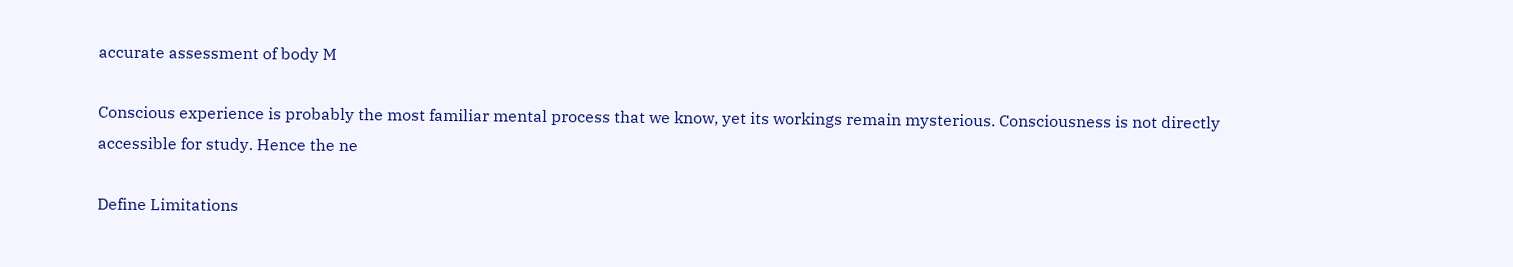accurate assessment of body M

Conscious experience is probably the most familiar mental process that we know, yet its workings remain mysterious. Consciousness is not directly accessible for study. Hence the ne

Define Limitations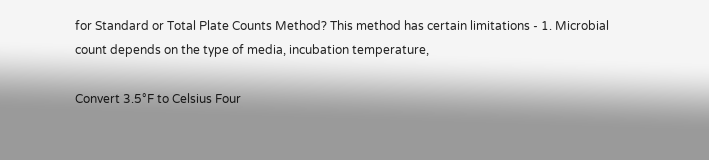for Standard or Total Plate Counts Method? This method has certain limitations - 1. Microbial count depends on the type of media, incubation temperature,

Convert 3.5°F to Celsius Four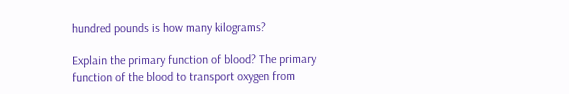hundred pounds is how many kilograms?

Explain the primary function of blood? The primary function of the blood to transport oxygen from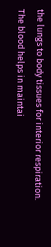the lungs to body tissues for interior respiration. The blood helps in maintai